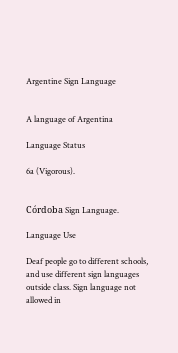Argentine Sign Language


A language of Argentina

Language Status

6a (Vigorous).


Córdoba Sign Language.

Language Use

Deaf people go to different schools, and use different sign languages outside class. Sign language not allowed in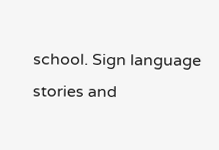school. Sign language stories and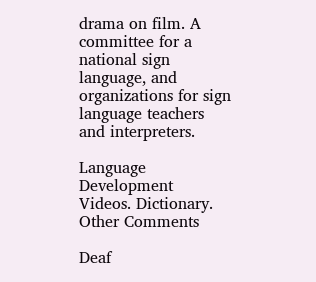drama on film. A committee for a national sign language, and organizations for sign language teachers and interpreters.

Language Development
Videos. Dictionary.
Other Comments

Deaf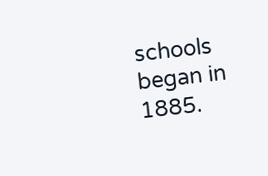schools began in 1885.